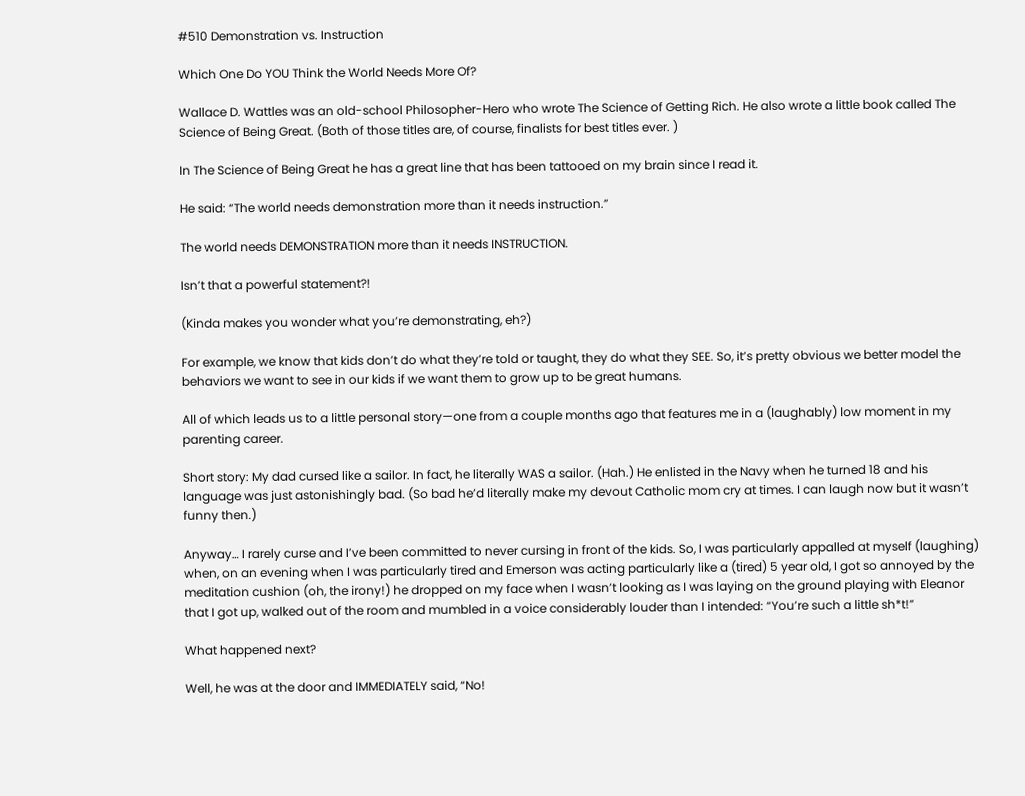#510 Demonstration vs. Instruction

Which One Do YOU Think the World Needs More Of?

Wallace D. Wattles was an old-school Philosopher-Hero who wrote The Science of Getting Rich. He also wrote a little book called The Science of Being Great. (Both of those titles are, of course, finalists for best titles ever. )

In The Science of Being Great he has a great line that has been tattooed on my brain since I read it.

He said: “The world needs demonstration more than it needs instruction.”

The world needs DEMONSTRATION more than it needs INSTRUCTION.

Isn’t that a powerful statement?!

(Kinda makes you wonder what you’re demonstrating, eh?)

For example, we know that kids don’t do what they’re told or taught, they do what they SEE. So, it’s pretty obvious we better model the behaviors we want to see in our kids if we want them to grow up to be great humans.

All of which leads us to a little personal story—one from a couple months ago that features me in a (laughably) low moment in my parenting career.

Short story: My dad cursed like a sailor. In fact, he literally WAS a sailor. (Hah.) He enlisted in the Navy when he turned 18 and his language was just astonishingly bad. (So bad he’d literally make my devout Catholic mom cry at times. I can laugh now but it wasn’t funny then.)

Anyway… I rarely curse and I’ve been committed to never cursing in front of the kids. So, I was particularly appalled at myself (laughing) when, on an evening when I was particularly tired and Emerson was acting particularly like a (tired) 5 year old, I got so annoyed by the meditation cushion (oh, the irony!) he dropped on my face when I wasn’t looking as I was laying on the ground playing with Eleanor that I got up, walked out of the room and mumbled in a voice considerably louder than I intended: “You’re such a little sh*t!”

What happened next?

Well, he was at the door and IMMEDIATELY said, “No!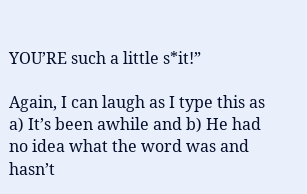YOU’RE such a little s*it!”

Again, I can laugh as I type this as a) It’s been awhile and b) He had no idea what the word was and hasn’t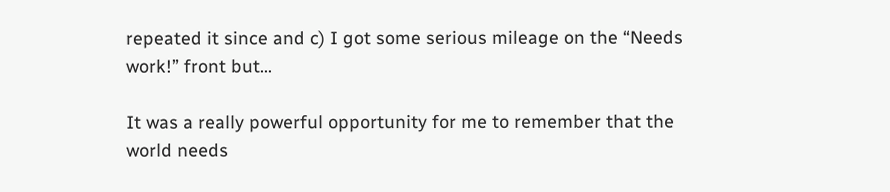repeated it since and c) I got some serious mileage on the “Needs work!” front but…

It was a really powerful opportunity for me to remember that the world needs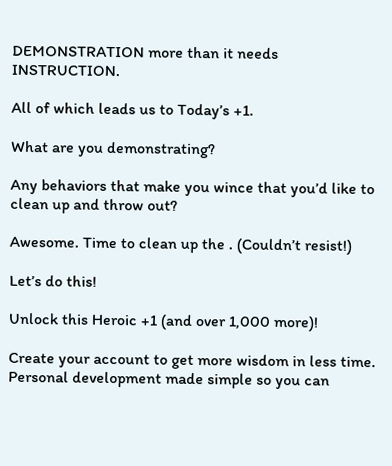DEMONSTRATION more than it needs INSTRUCTION.

All of which leads us to Today’s +1.

What are you demonstrating?

Any behaviors that make you wince that you’d like to clean up and throw out?

Awesome. Time to clean up the . (Couldn’t resist!)

Let’s do this!

Unlock this Heroic +1 (and over 1,000 more)!

Create your account to get more wisdom in less time. Personal development made simple so you can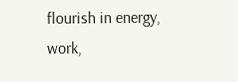flourish in energy, work,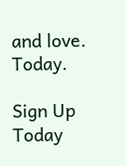and love. Today.

Sign Up Today